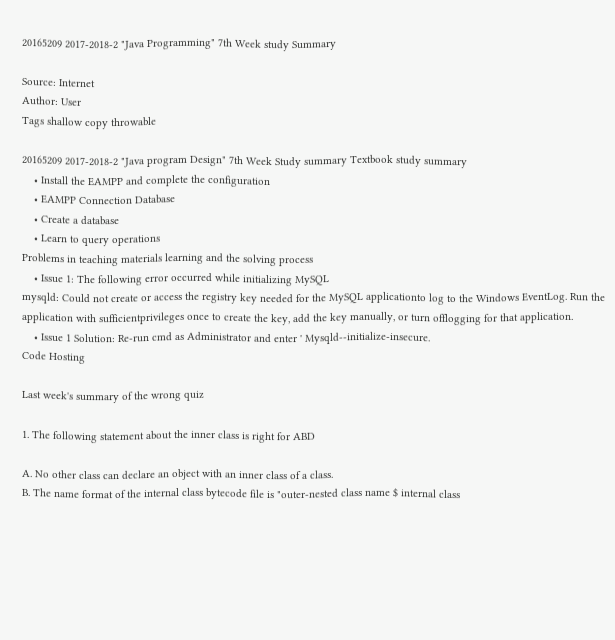20165209 2017-2018-2 "Java Programming" 7th Week study Summary

Source: Internet
Author: User
Tags shallow copy throwable

20165209 2017-2018-2 "Java program Design" 7th Week Study summary Textbook study summary
    • Install the EAMPP and complete the configuration
    • EAMPP Connection Database
    • Create a database
    • Learn to query operations
Problems in teaching materials learning and the solving process
    • Issue 1: The following error occurred while initializing MySQL
mysqld: Could not create or access the registry key needed for the MySQL applicationto log to the Windows EventLog. Run the application with sufficientprivileges once to create the key, add the key manually, or turn offlogging for that application.
    • Issue 1 Solution: Re-run cmd as Administrator and enter ' Mysqld--initialize-insecure.
Code Hosting

Last week's summary of the wrong quiz

1. The following statement about the inner class is right for ABD

A. No other class can declare an object with an inner class of a class.
B. The name format of the internal class bytecode file is "outer-nested class name $ internal class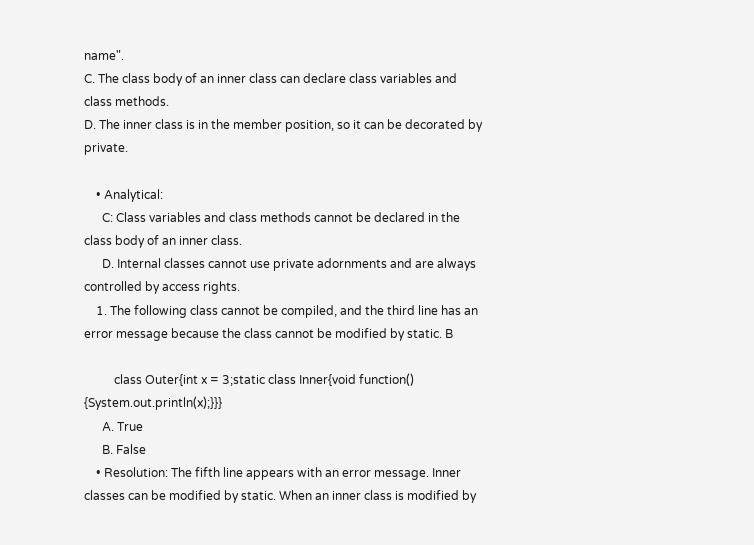name".
C. The class body of an inner class can declare class variables and class methods.
D. The inner class is in the member position, so it can be decorated by private.

    • Analytical:
      C: Class variables and class methods cannot be declared in the class body of an inner class.
      D. Internal classes cannot use private adornments and are always controlled by access rights.
    1. The following class cannot be compiled, and the third line has an error message because the class cannot be modified by static. B

          class Outer{int x = 3;static class Inner{void function() {System.out.println(x);}}}
      A. True
      B. False
    • Resolution: The fifth line appears with an error message. Inner classes can be modified by static. When an inner class is modified by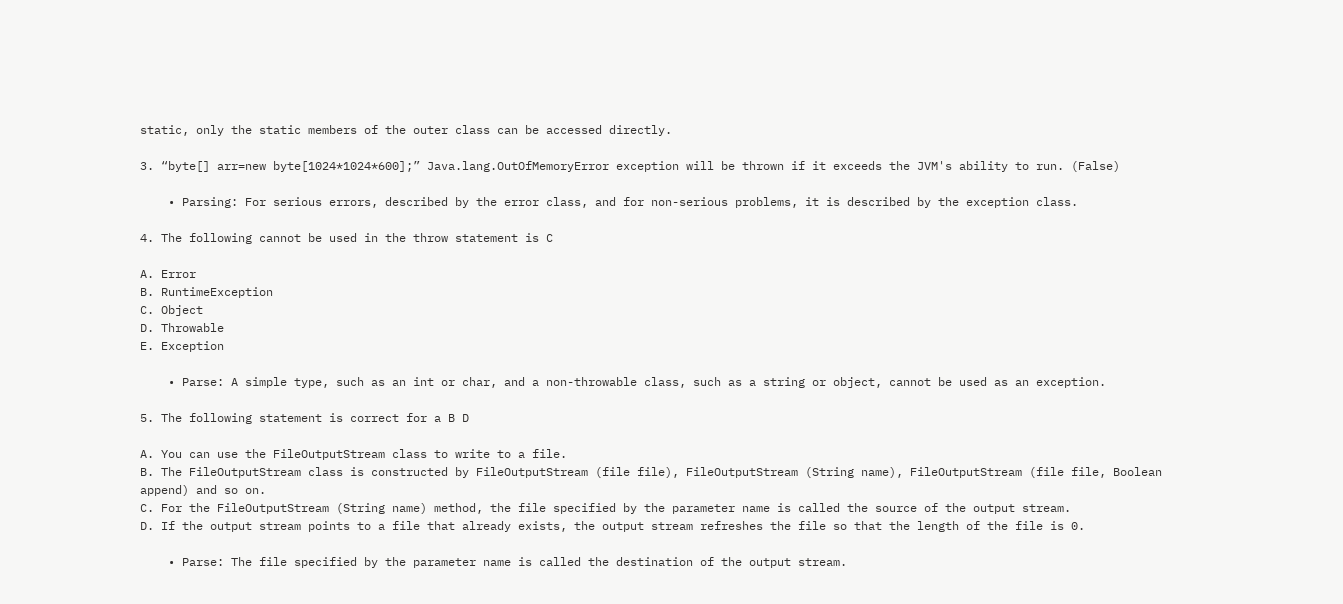static, only the static members of the outer class can be accessed directly.

3. “byte[] arr=new byte[1024*1024*600];” Java.lang.OutOfMemoryError exception will be thrown if it exceeds the JVM's ability to run. (False)

    • Parsing: For serious errors, described by the error class, and for non-serious problems, it is described by the exception class.

4. The following cannot be used in the throw statement is C

A. Error
B. RuntimeException
C. Object
D. Throwable
E. Exception

    • Parse: A simple type, such as an int or char, and a non-throwable class, such as a string or object, cannot be used as an exception.

5. The following statement is correct for a B D

A. You can use the FileOutputStream class to write to a file.
B. The FileOutputStream class is constructed by FileOutputStream (file file), FileOutputStream (String name), FileOutputStream (file file, Boolean append) and so on.
C. For the FileOutputStream (String name) method, the file specified by the parameter name is called the source of the output stream.
D. If the output stream points to a file that already exists, the output stream refreshes the file so that the length of the file is 0.

    • Parse: The file specified by the parameter name is called the destination of the output stream.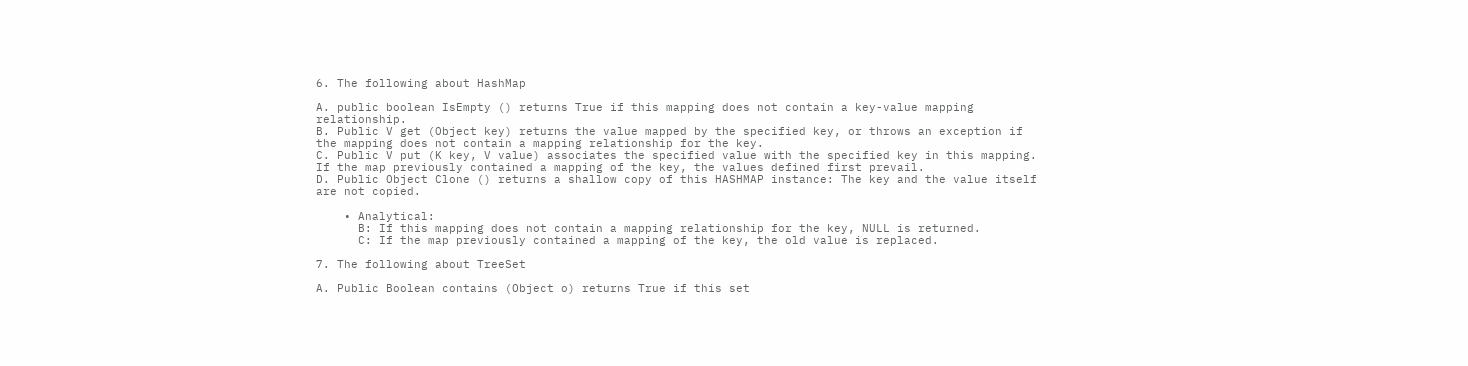6. The following about HashMap

A. public boolean IsEmpty () returns True if this mapping does not contain a key-value mapping relationship.
B. Public V get (Object key) returns the value mapped by the specified key, or throws an exception if the mapping does not contain a mapping relationship for the key.
C. Public V put (K key, V value) associates the specified value with the specified key in this mapping. If the map previously contained a mapping of the key, the values defined first prevail.
D. Public Object Clone () returns a shallow copy of this HASHMAP instance: The key and the value itself are not copied.

    • Analytical:
      B: If this mapping does not contain a mapping relationship for the key, NULL is returned.
      C: If the map previously contained a mapping of the key, the old value is replaced.

7. The following about TreeSet

A. Public Boolean contains (Object o) returns True if this set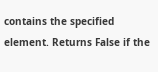contains the specified element. Returns False if the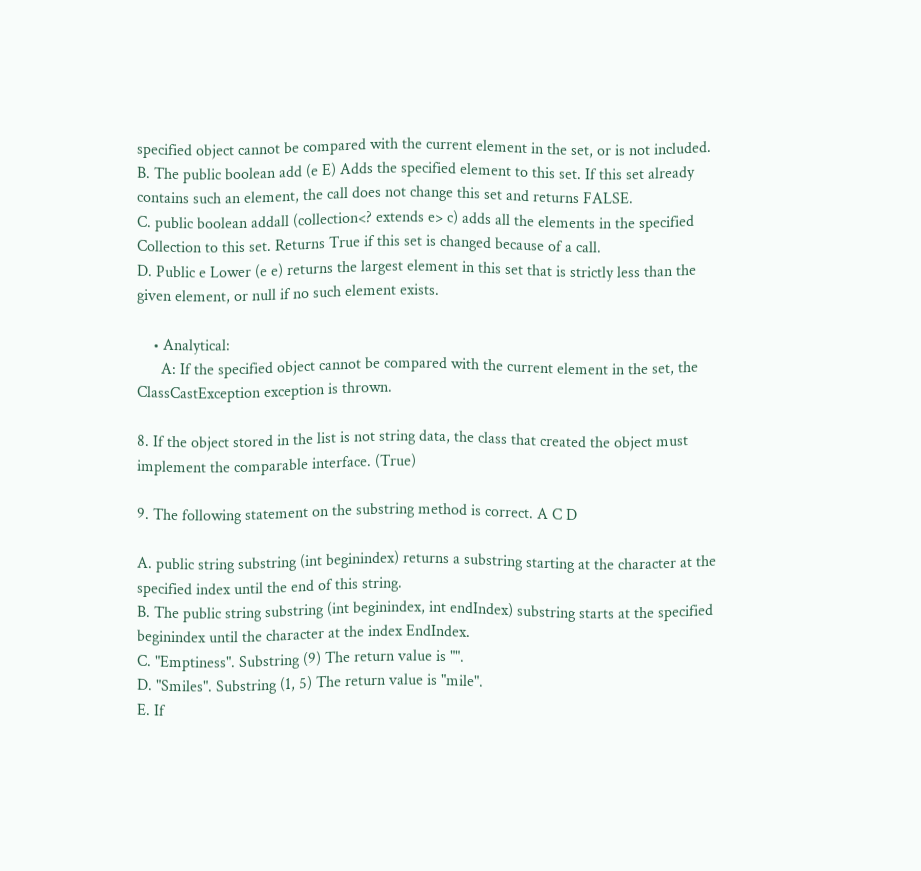specified object cannot be compared with the current element in the set, or is not included.
B. The public boolean add (e E) Adds the specified element to this set. If this set already contains such an element, the call does not change this set and returns FALSE.
C. public boolean addall (collection<? extends e> c) adds all the elements in the specified Collection to this set. Returns True if this set is changed because of a call.
D. Public e Lower (e e) returns the largest element in this set that is strictly less than the given element, or null if no such element exists.

    • Analytical:
      A: If the specified object cannot be compared with the current element in the set, the ClassCastException exception is thrown.

8. If the object stored in the list is not string data, the class that created the object must implement the comparable interface. (True)

9. The following statement on the substring method is correct. A C D

A. public string substring (int beginindex) returns a substring starting at the character at the specified index until the end of this string.
B. The public string substring (int beginindex, int endIndex) substring starts at the specified beginindex until the character at the index EndIndex.
C. "Emptiness". Substring (9) The return value is "".
D. "Smiles". Substring (1, 5) The return value is "mile".
E. If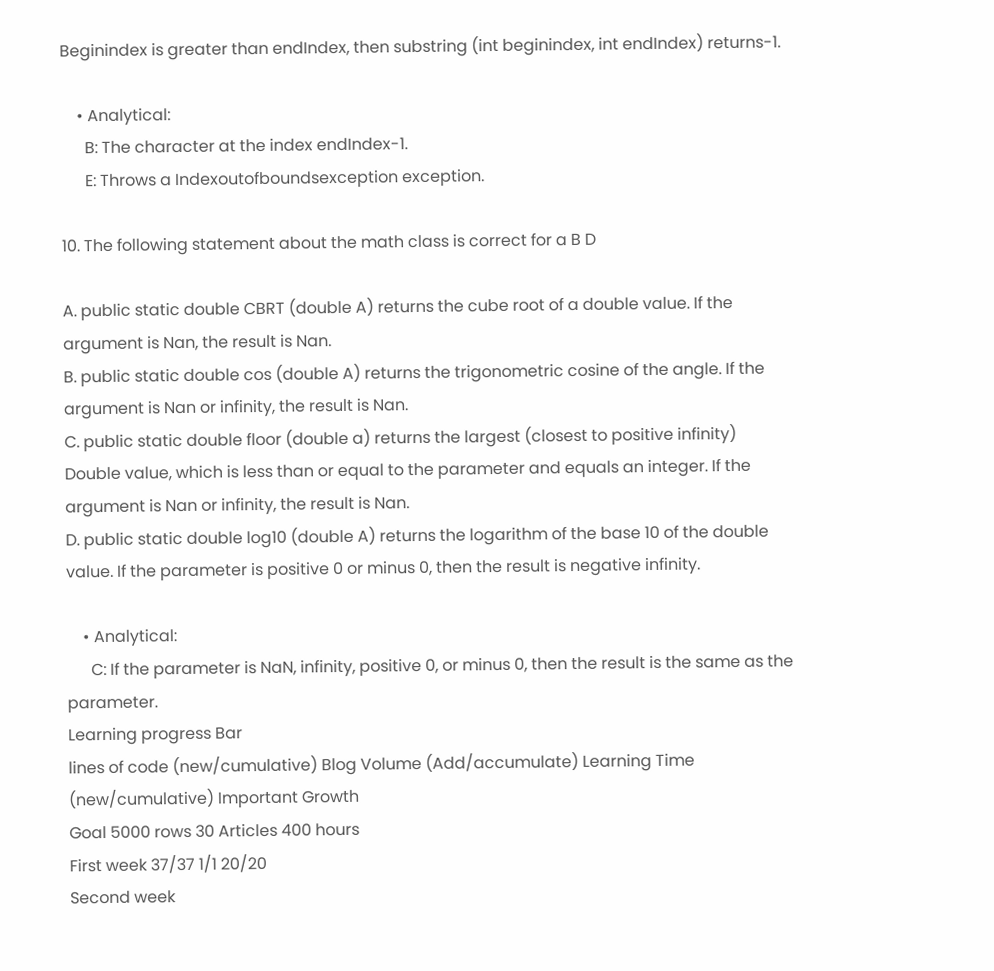Beginindex is greater than endIndex, then substring (int beginindex, int endIndex) returns-1.

    • Analytical:
      B: The character at the index endIndex-1.
      E: Throws a Indexoutofboundsexception exception.

10. The following statement about the math class is correct for a B D

A. public static double CBRT (double A) returns the cube root of a double value. If the argument is Nan, the result is Nan.
B. public static double cos (double A) returns the trigonometric cosine of the angle. If the argument is Nan or infinity, the result is Nan.
C. public static double floor (double a) returns the largest (closest to positive infinity) Double value, which is less than or equal to the parameter and equals an integer. If the argument is Nan or infinity, the result is Nan.
D. public static double log10 (double A) returns the logarithm of the base 10 of the double value. If the parameter is positive 0 or minus 0, then the result is negative infinity.

    • Analytical:
      C: If the parameter is NaN, infinity, positive 0, or minus 0, then the result is the same as the parameter.
Learning progress Bar
lines of code (new/cumulative) Blog Volume (Add/accumulate) Learning Time (new/cumulative) Important Growth
Goal 5000 rows 30 Articles 400 hours
First week 37/37 1/1 20/20
Second week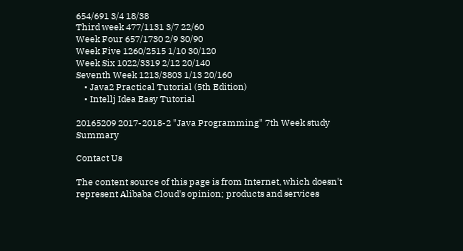654/691 3/4 18/38
Third week 477/1131 3/7 22/60
Week Four 657/1730 2/9 30/90
Week Five 1260/2515 1/10 30/120
Week Six 1022/3319 2/12 20/140
Seventh Week 1213/3803 1/13 20/160
    • Java2 Practical Tutorial (5th Edition)
    • Intellj Idea Easy Tutorial

20165209 2017-2018-2 "Java Programming" 7th Week study Summary

Contact Us

The content source of this page is from Internet, which doesn't represent Alibaba Cloud's opinion; products and services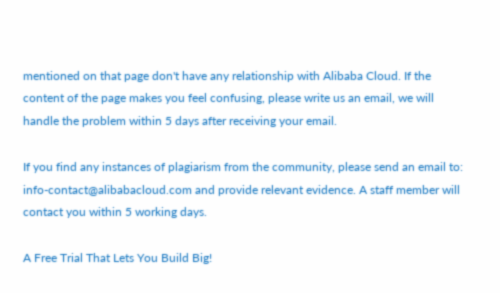mentioned on that page don't have any relationship with Alibaba Cloud. If the content of the page makes you feel confusing, please write us an email, we will handle the problem within 5 days after receiving your email.

If you find any instances of plagiarism from the community, please send an email to: info-contact@alibabacloud.com and provide relevant evidence. A staff member will contact you within 5 working days.

A Free Trial That Lets You Build Big!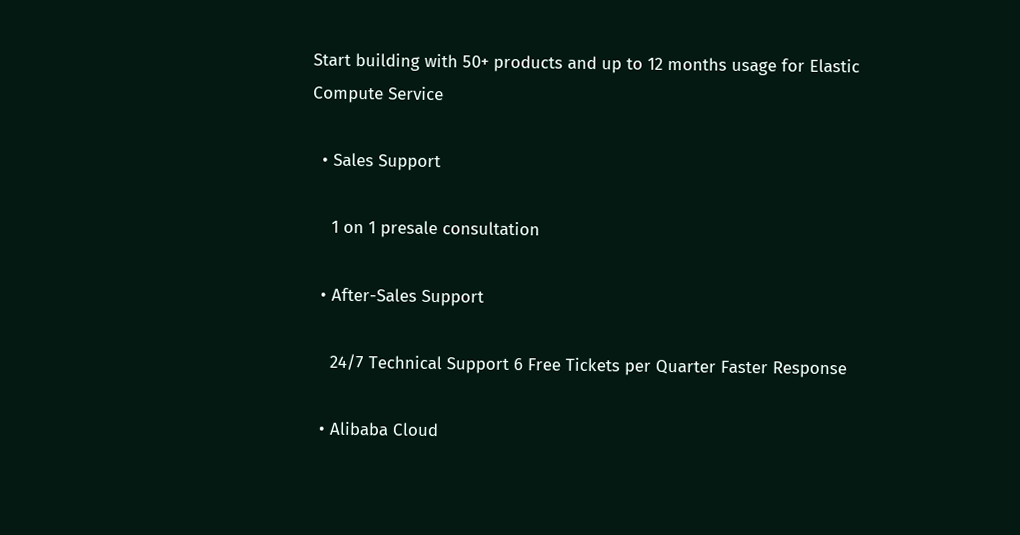Start building with 50+ products and up to 12 months usage for Elastic Compute Service

  • Sales Support

    1 on 1 presale consultation

  • After-Sales Support

    24/7 Technical Support 6 Free Tickets per Quarter Faster Response

  • Alibaba Cloud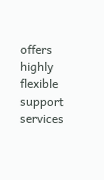offers highly flexible support services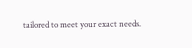tailored to meet your exact needs.